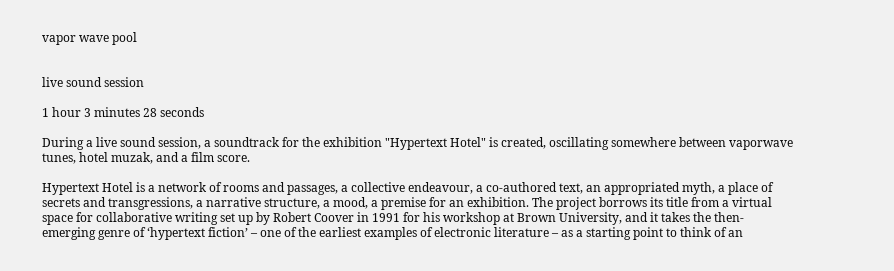vapor wave pool


live sound session

1 hour 3 minutes 28 seconds

During a live sound session, a soundtrack for the exhibition "Hypertext Hotel" is created, oscillating somewhere between vaporwave tunes, hotel muzak, and a film score.

Hypertext Hotel is a network of rooms and passages, a collective endeavour, a co-authored text, an appropriated myth, a place of secrets and transgressions, a narrative structure, a mood, a premise for an exhibition. The project borrows its title from a virtual space for collaborative writing set up by Robert Coover in 1991 for his workshop at Brown University, and it takes the then-emerging genre of ‘hypertext fiction’ – one of the earliest examples of electronic literature – as a starting point to think of an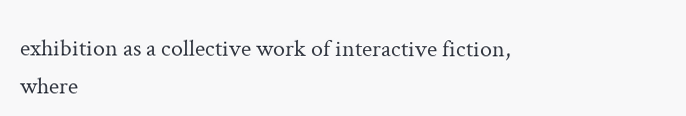exhibition as a collective work of interactive fiction, where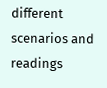different scenarios and readings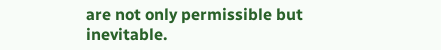are not only permissible but inevitable.